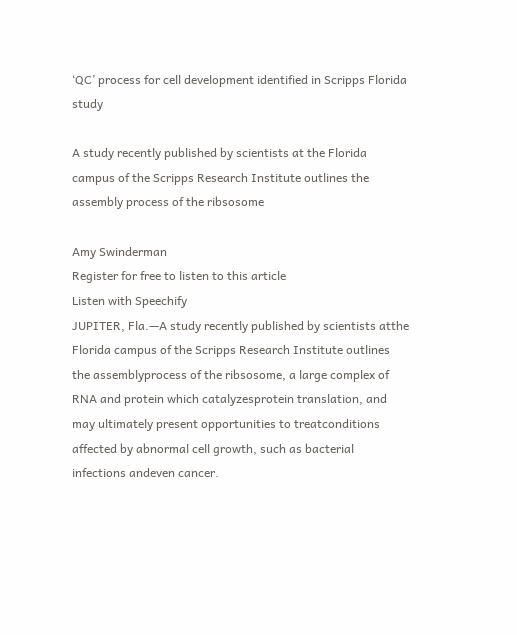‘QC’ process for cell development identified in Scripps Florida study

A study recently published by scientists at the Florida campus of the Scripps Research Institute outlines the assembly process of the ribsosome

Amy Swinderman
Register for free to listen to this article
Listen with Speechify
JUPITER, Fla.—A study recently published by scientists atthe Florida campus of the Scripps Research Institute outlines the assemblyprocess of the ribsosome, a large complex of RNA and protein which catalyzesprotein translation, and may ultimately present opportunities to treatconditions affected by abnormal cell growth, such as bacterial infections andeven cancer.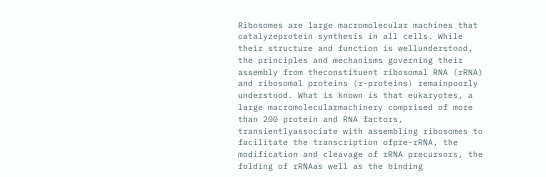Ribosomes are large macromolecular machines that catalyzeprotein synthesis in all cells. While their structure and function is wellunderstood, the principles and mechanisms governing their assembly from theconstituent ribosomal RNA (rRNA) and ribosomal proteins (r-proteins) remainpoorly understood. What is known is that eukaryotes, a large macromolecularmachinery comprised of more than 200 protein and RNA factors, transientlyassociate with assembling ribosomes to facilitate the transcription ofpre-rRNA, the modification and cleavage of rRNA precursors, the folding of rRNAas well as the binding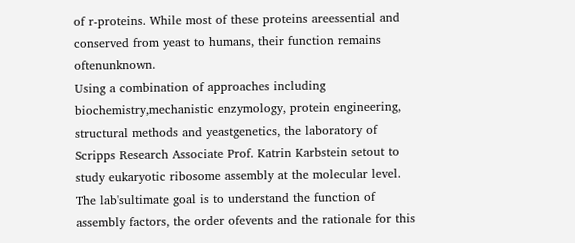of r-proteins. While most of these proteins areessential and conserved from yeast to humans, their function remains oftenunknown.
Using a combination of approaches including biochemistry,mechanistic enzymology, protein engineering, structural methods and yeastgenetics, the laboratory of Scripps Research Associate Prof. Katrin Karbstein setout to study eukaryotic ribosome assembly at the molecular level. The lab'sultimate goal is to understand the function of assembly factors, the order ofevents and the rationale for this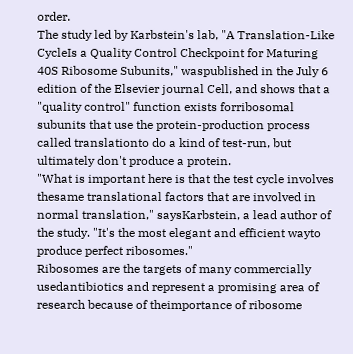order.
The study led by Karbstein's lab, "A Translation-Like CycleIs a Quality Control Checkpoint for Maturing 40S Ribosome Subunits," waspublished in the July 6 edition of the Elsevier journal Cell, and shows that a "quality control" function exists forribosomal subunits that use the protein-production process called translationto do a kind of test-run, but ultimately don't produce a protein.
"What is important here is that the test cycle involves thesame translational factors that are involved in normal translation," saysKarbstein, a lead author of the study. "It's the most elegant and efficient wayto produce perfect ribosomes."
Ribosomes are the targets of many commercially usedantibiotics and represent a promising area of research because of theimportance of ribosome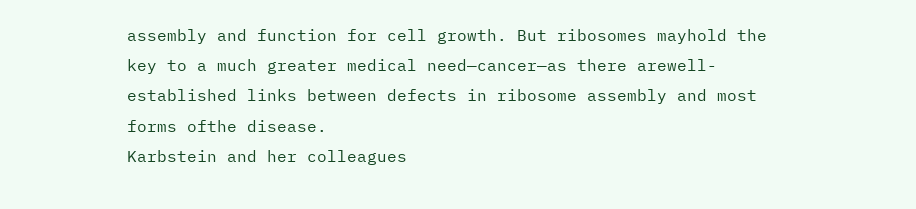assembly and function for cell growth. But ribosomes mayhold the key to a much greater medical need—cancer—as there arewell-established links between defects in ribosome assembly and most forms ofthe disease.
Karbstein and her colleagues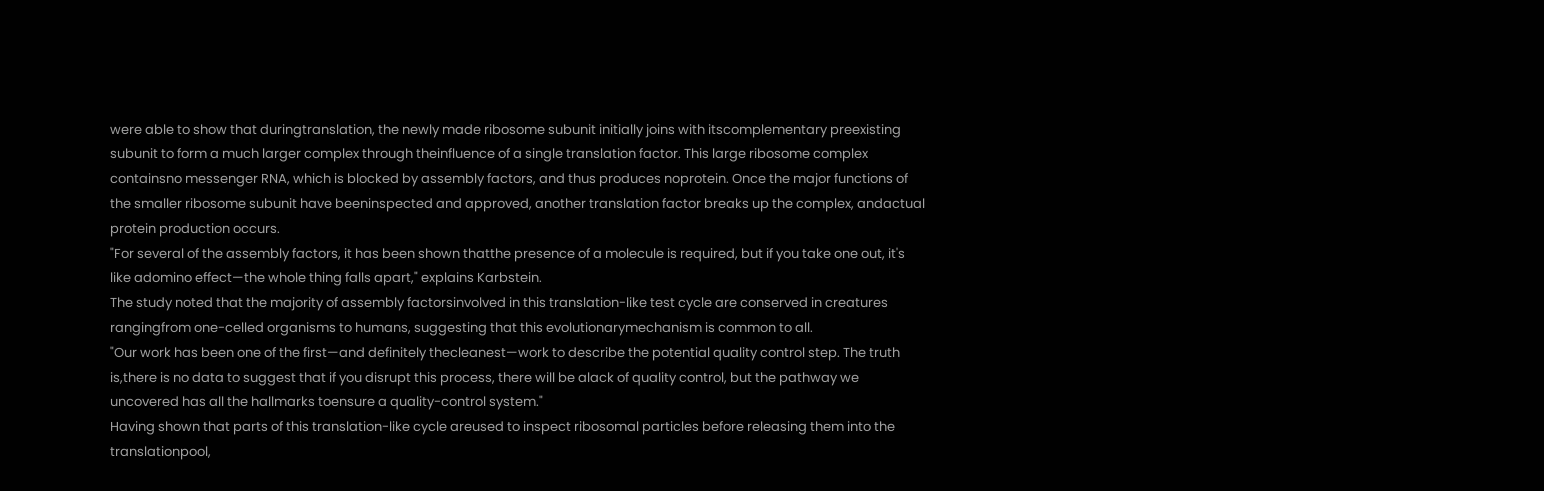were able to show that duringtranslation, the newly made ribosome subunit initially joins with itscomplementary preexisting subunit to form a much larger complex through theinfluence of a single translation factor. This large ribosome complex containsno messenger RNA, which is blocked by assembly factors, and thus produces noprotein. Once the major functions of the smaller ribosome subunit have beeninspected and approved, another translation factor breaks up the complex, andactual protein production occurs.
"For several of the assembly factors, it has been shown thatthe presence of a molecule is required, but if you take one out, it's like adomino effect—the whole thing falls apart," explains Karbstein.
The study noted that the majority of assembly factorsinvolved in this translation-like test cycle are conserved in creatures rangingfrom one-celled organisms to humans, suggesting that this evolutionarymechanism is common to all.
"Our work has been one of the first—and definitely thecleanest—work to describe the potential quality control step. The truth is,there is no data to suggest that if you disrupt this process, there will be alack of quality control, but the pathway we uncovered has all the hallmarks toensure a quality-control system."
Having shown that parts of this translation-like cycle areused to inspect ribosomal particles before releasing them into the translationpool,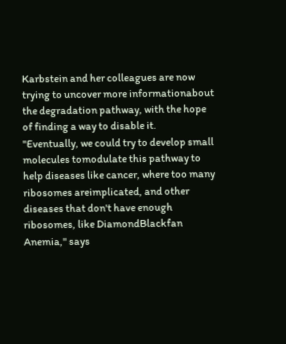Karbstein and her colleagues are now trying to uncover more informationabout the degradation pathway, with the hope of finding a way to disable it.
"Eventually, we could try to develop small molecules tomodulate this pathway to help diseases like cancer, where too many ribosomes areimplicated, and other diseases that don't have enough ribosomes, like DiamondBlackfan Anemia," says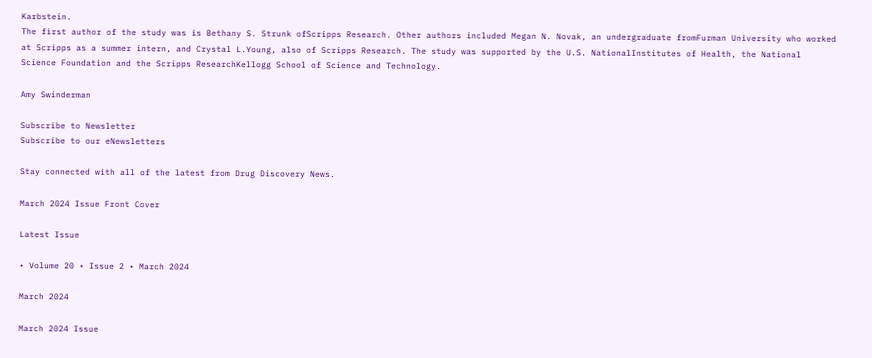Karbstein.
The first author of the study was is Bethany S. Strunk ofScripps Research. Other authors included Megan N. Novak, an undergraduate fromFurman University who worked at Scripps as a summer intern, and Crystal L.Young, also of Scripps Research. The study was supported by the U.S. NationalInstitutes of Health, the National Science Foundation and the Scripps ResearchKellogg School of Science and Technology.

Amy Swinderman

Subscribe to Newsletter
Subscribe to our eNewsletters

Stay connected with all of the latest from Drug Discovery News.

March 2024 Issue Front Cover

Latest Issue

• Volume 20 • Issue 2 • March 2024

March 2024

March 2024 Issue